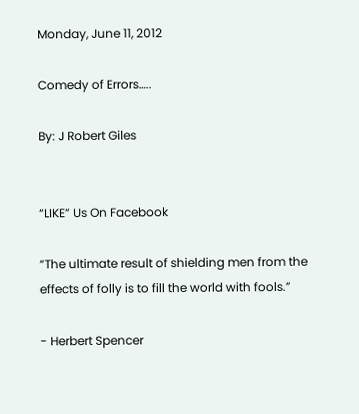Monday, June 11, 2012

Comedy of Errors…..

By: J Robert Giles


“LIKE” Us On Facebook

“The ultimate result of shielding men from the effects of folly is to fill the world with fools.”

- Herbert Spencer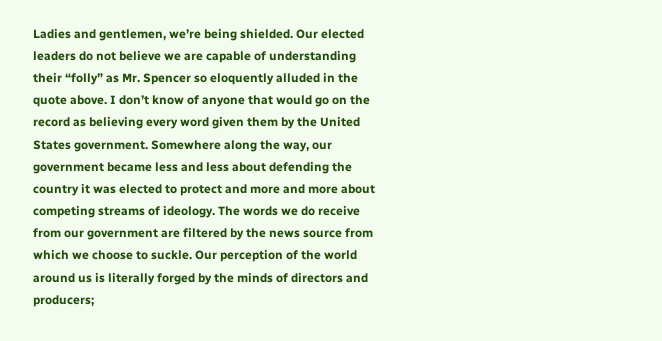Ladies and gentlemen, we’re being shielded. Our elected leaders do not believe we are capable of understanding their “folly” as Mr. Spencer so eloquently alluded in the quote above. I don’t know of anyone that would go on the record as believing every word given them by the United States government. Somewhere along the way, our government became less and less about defending the country it was elected to protect and more and more about competing streams of ideology. The words we do receive from our government are filtered by the news source from which we choose to suckle. Our perception of the world around us is literally forged by the minds of directors and producers;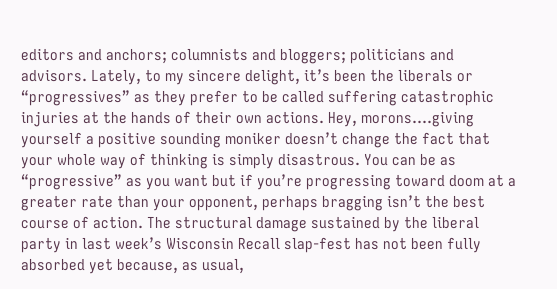editors and anchors; columnists and bloggers; politicians and advisors. Lately, to my sincere delight, it’s been the liberals or “progressives” as they prefer to be called suffering catastrophic injuries at the hands of their own actions. Hey, morons….giving yourself a positive sounding moniker doesn’t change the fact that your whole way of thinking is simply disastrous. You can be as “progressive” as you want but if you’re progressing toward doom at a greater rate than your opponent, perhaps bragging isn’t the best course of action. The structural damage sustained by the liberal party in last week’s Wisconsin Recall slap-fest has not been fully absorbed yet because, as usual,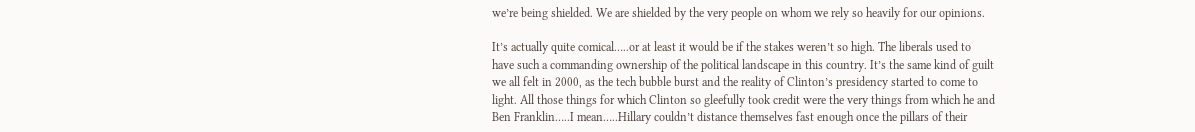we’re being shielded. We are shielded by the very people on whom we rely so heavily for our opinions.

It’s actually quite comical…..or at least it would be if the stakes weren’t so high. The liberals used to have such a commanding ownership of the political landscape in this country. It’s the same kind of guilt we all felt in 2000, as the tech bubble burst and the reality of Clinton’s presidency started to come to light. All those things for which Clinton so gleefully took credit were the very things from which he and Ben Franklin…..I mean…..Hillary couldn’t distance themselves fast enough once the pillars of their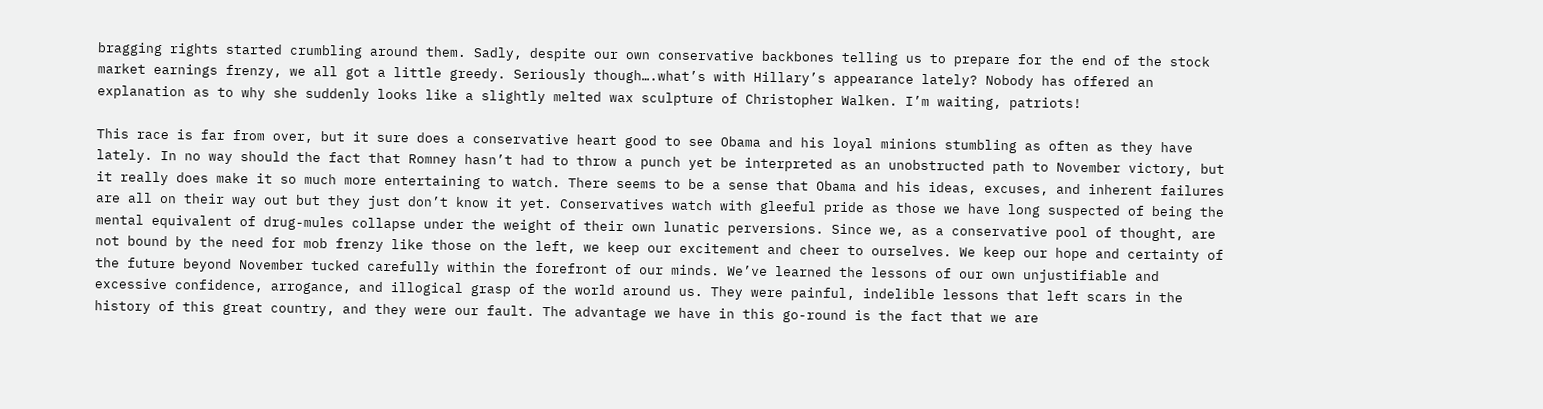bragging rights started crumbling around them. Sadly, despite our own conservative backbones telling us to prepare for the end of the stock market earnings frenzy, we all got a little greedy. Seriously though….what’s with Hillary’s appearance lately? Nobody has offered an explanation as to why she suddenly looks like a slightly melted wax sculpture of Christopher Walken. I’m waiting, patriots!

This race is far from over, but it sure does a conservative heart good to see Obama and his loyal minions stumbling as often as they have lately. In no way should the fact that Romney hasn’t had to throw a punch yet be interpreted as an unobstructed path to November victory, but it really does make it so much more entertaining to watch. There seems to be a sense that Obama and his ideas, excuses, and inherent failures are all on their way out but they just don’t know it yet. Conservatives watch with gleeful pride as those we have long suspected of being the mental equivalent of drug-mules collapse under the weight of their own lunatic perversions. Since we, as a conservative pool of thought, are not bound by the need for mob frenzy like those on the left, we keep our excitement and cheer to ourselves. We keep our hope and certainty of the future beyond November tucked carefully within the forefront of our minds. We’ve learned the lessons of our own unjustifiable and excessive confidence, arrogance, and illogical grasp of the world around us. They were painful, indelible lessons that left scars in the history of this great country, and they were our fault. The advantage we have in this go-round is the fact that we are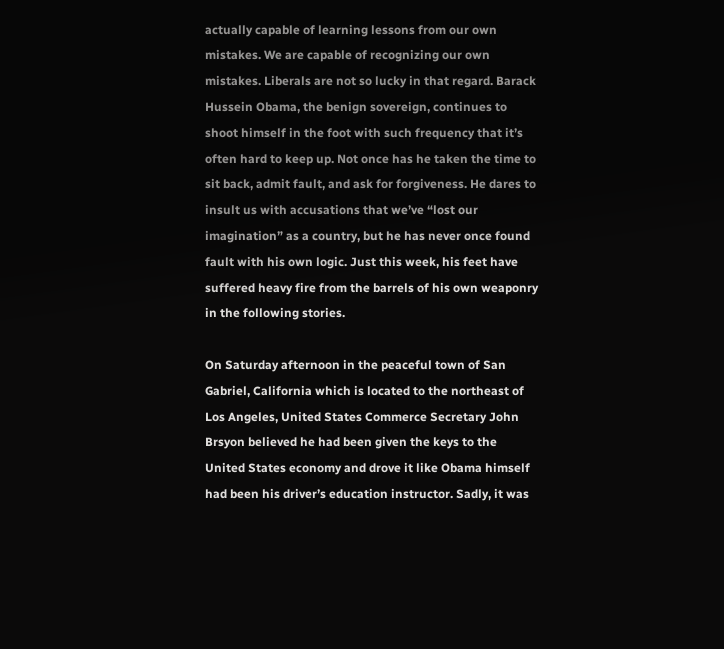actually capable of learning lessons from our own mistakes. We are capable of recognizing our own mistakes. Liberals are not so lucky in that regard. Barack Hussein Obama, the benign sovereign, continues to shoot himself in the foot with such frequency that it’s often hard to keep up. Not once has he taken the time to sit back, admit fault, and ask for forgiveness. He dares to insult us with accusations that we’ve “lost our imagination” as a country, but he has never once found fault with his own logic. Just this week, his feet have suffered heavy fire from the barrels of his own weaponry in the following stories.

On Saturday afternoon in the peaceful town of San Gabriel, California which is located to the northeast of Los Angeles, United States Commerce Secretary John Brsyon believed he had been given the keys to the United States economy and drove it like Obama himself had been his driver’s education instructor. Sadly, it was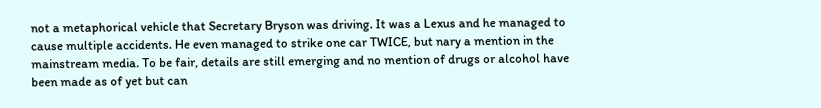not a metaphorical vehicle that Secretary Bryson was driving. It was a Lexus and he managed to cause multiple accidents. He even managed to strike one car TWICE, but nary a mention in the mainstream media. To be fair, details are still emerging and no mention of drugs or alcohol have been made as of yet but can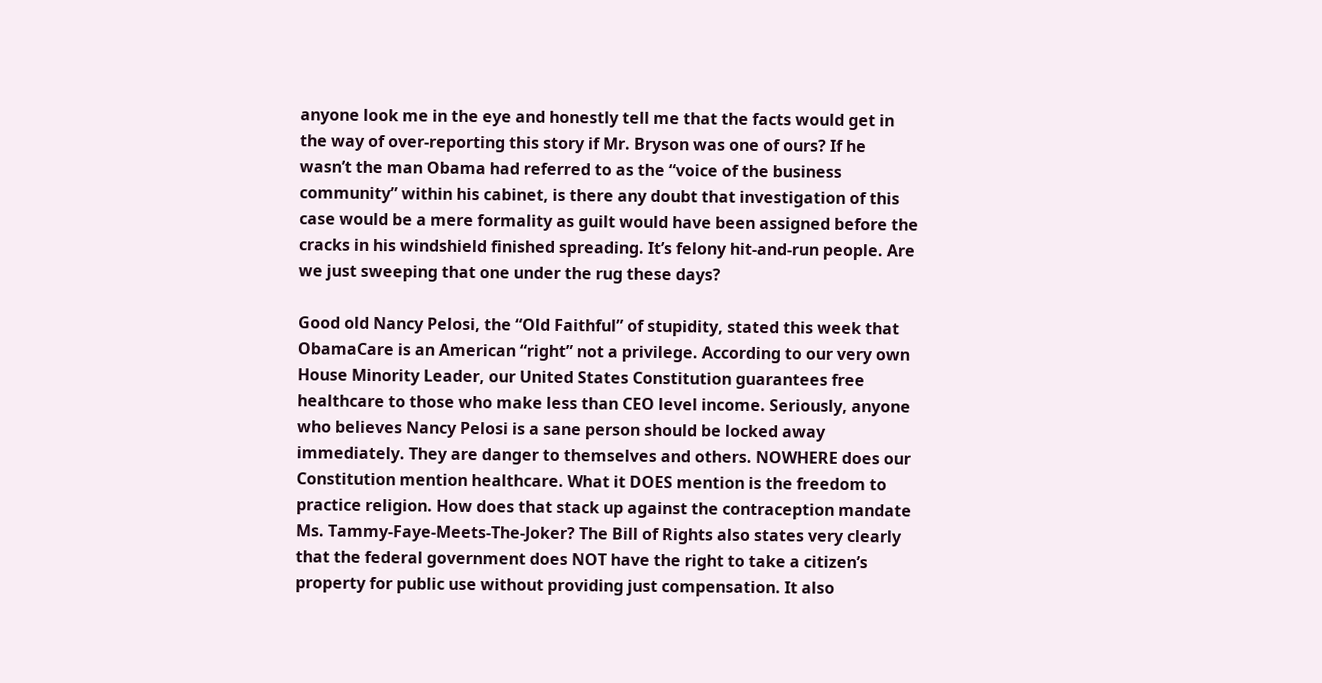anyone look me in the eye and honestly tell me that the facts would get in the way of over-reporting this story if Mr. Bryson was one of ours? If he wasn’t the man Obama had referred to as the “voice of the business community” within his cabinet, is there any doubt that investigation of this case would be a mere formality as guilt would have been assigned before the cracks in his windshield finished spreading. It’s felony hit-and-run people. Are we just sweeping that one under the rug these days?

Good old Nancy Pelosi, the “Old Faithful” of stupidity, stated this week that ObamaCare is an American “right” not a privilege. According to our very own House Minority Leader, our United States Constitution guarantees free healthcare to those who make less than CEO level income. Seriously, anyone who believes Nancy Pelosi is a sane person should be locked away immediately. They are danger to themselves and others. NOWHERE does our Constitution mention healthcare. What it DOES mention is the freedom to practice religion. How does that stack up against the contraception mandate Ms. Tammy-Faye-Meets-The-Joker? The Bill of Rights also states very clearly that the federal government does NOT have the right to take a citizen’s property for public use without providing just compensation. It also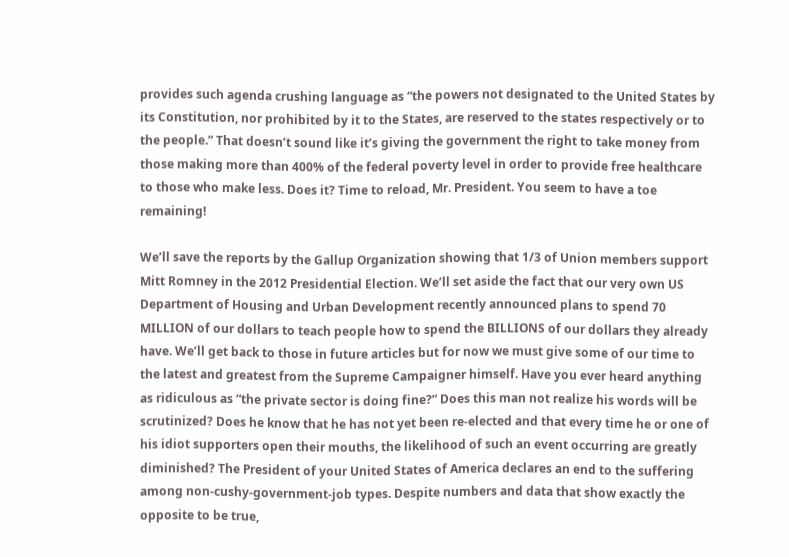provides such agenda crushing language as “the powers not designated to the United States by its Constitution, nor prohibited by it to the States, are reserved to the states respectively or to the people.” That doesn’t sound like it’s giving the government the right to take money from those making more than 400% of the federal poverty level in order to provide free healthcare to those who make less. Does it? Time to reload, Mr. President. You seem to have a toe remaining!

We’ll save the reports by the Gallup Organization showing that 1/3 of Union members support Mitt Romney in the 2012 Presidential Election. We’ll set aside the fact that our very own US Department of Housing and Urban Development recently announced plans to spend 70 MILLION of our dollars to teach people how to spend the BILLIONS of our dollars they already have. We’ll get back to those in future articles but for now we must give some of our time to the latest and greatest from the Supreme Campaigner himself. Have you ever heard anything as ridiculous as “the private sector is doing fine?” Does this man not realize his words will be scrutinized? Does he know that he has not yet been re-elected and that every time he or one of his idiot supporters open their mouths, the likelihood of such an event occurring are greatly diminished? The President of your United States of America declares an end to the suffering among non-cushy-government-job types. Despite numbers and data that show exactly the opposite to be true,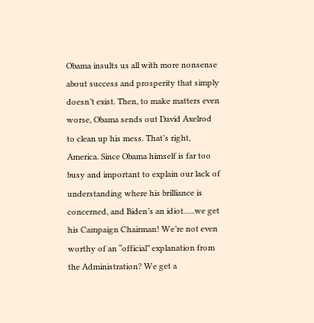Obama insults us all with more nonsense about success and prosperity that simply doesn’t exist. Then, to make matters even worse, Obama sends out David Axelrod to clean up his mess. That’s right, America. Since Obama himself is far too busy and important to explain our lack of understanding where his brilliance is concerned, and Biden’s an idiot…..we get his Campaign Chairman! We’re not even worthy of an “official” explanation from the Administration? We get a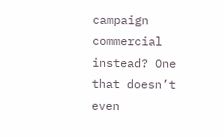campaign commercial instead? One that doesn’t even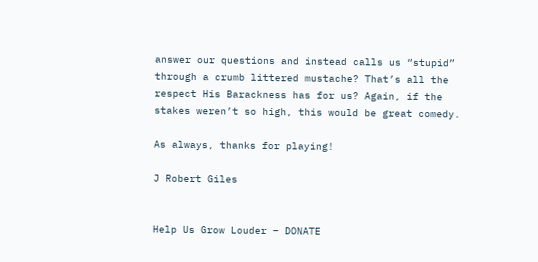answer our questions and instead calls us “stupid” through a crumb littered mustache? That’s all the respect His Barackness has for us? Again, if the stakes weren’t so high, this would be great comedy.

As always, thanks for playing!

J Robert Giles


Help Us Grow Louder – DONATE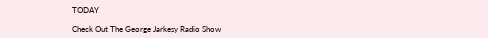TODAY

Check Out The George Jarkesy Radio Show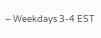– Weekdays 3-4 EST